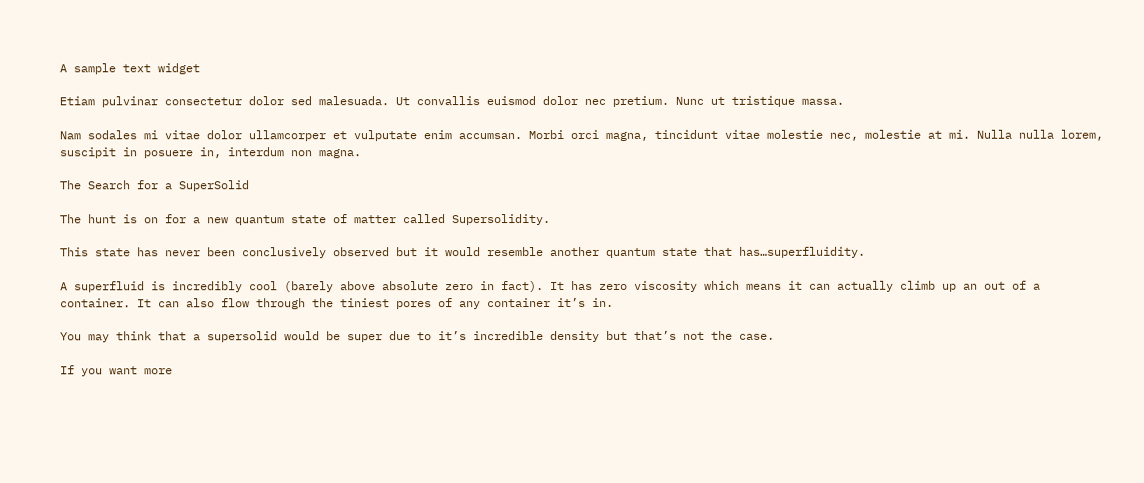A sample text widget

Etiam pulvinar consectetur dolor sed malesuada. Ut convallis euismod dolor nec pretium. Nunc ut tristique massa.

Nam sodales mi vitae dolor ullamcorper et vulputate enim accumsan. Morbi orci magna, tincidunt vitae molestie nec, molestie at mi. Nulla nulla lorem, suscipit in posuere in, interdum non magna.

The Search for a SuperSolid

The hunt is on for a new quantum state of matter called Supersolidity.

This state has never been conclusively observed but it would resemble another quantum state that has…superfluidity.

A superfluid is incredibly cool (barely above absolute zero in fact). It has zero viscosity which means it can actually climb up an out of a container. It can also flow through the tiniest pores of any container it’s in.

You may think that a supersolid would be super due to it’s incredible density but that’s not the case.

If you want more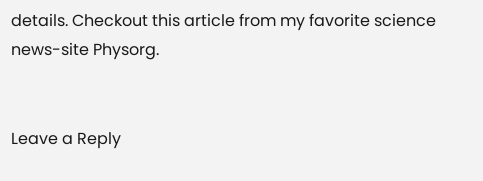details. Checkout this article from my favorite science news-site Physorg.


Leave a Reply